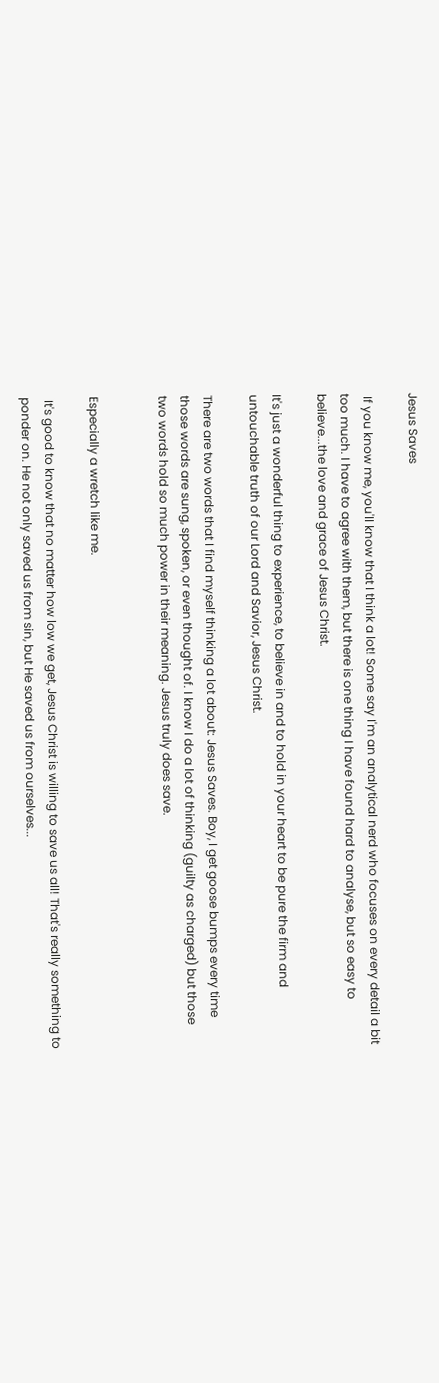Jesus Saves

 If you know me, you'll know that I think a lot! Some say I'm an analytical nerd who focuses on every detail a bit too much. I have to agree with them, but there is one thing I have found hard to analyse, but so easy to believe...the love and grace of Jesus Christ.

It's just a wonderful thing to experience, to believe in and to hold in your heart to be pure the firm and untouchable truth of our Lord and Savior, Jesus Christ.

There are two words that I find myself thinking a lot about: Jesus Saves. Boy, I get goose bumps every time those words are sung, spoken, or even thought of. I know I do a lot of thinking (guilty as charged) but those two words hold so much power in their meaning. Jesus truly does save.


Especially a wretch like me.

 It's good to know that no matter how low we get, Jesus Christ is willing to save us all! That's really something to ponder on. He not only saved us from sin, but He saved us from ourselves...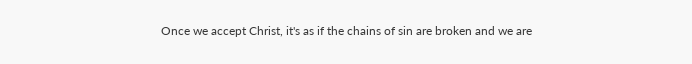Once we accept Christ, it's as if the chains of sin are broken and we are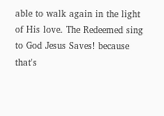able to walk again in the light of His love. The Redeemed sing to God Jesus Saves! because that's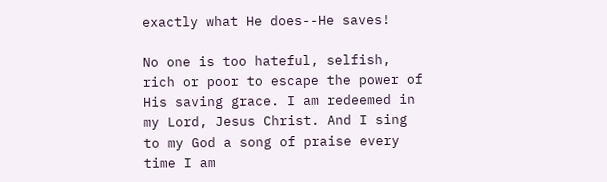exactly what He does--He saves!

No one is too hateful, selfish, rich or poor to escape the power of His saving grace. I am redeemed in my Lord, Jesus Christ. And I sing to my God a song of praise every time I am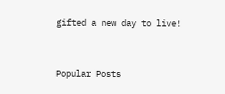gifted a new day to live!


Popular Posts